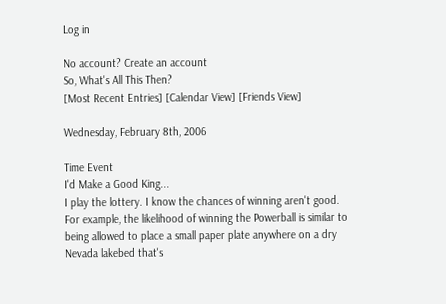Log in

No account? Create an account
So, What's All This Then?
[Most Recent Entries] [Calendar View] [Friends View]

Wednesday, February 8th, 2006

Time Event
I'd Make a Good King...
I play the lottery. I know the chances of winning aren't good. For example, the likelihood of winning the Powerball is similar to being allowed to place a small paper plate anywhere on a dry Nevada lakebed that's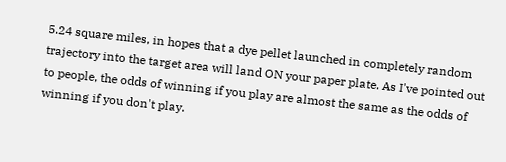5.24 square miles, in hopes that a dye pellet launched in completely random trajectory into the target area will land ON your paper plate. As I've pointed out to people, the odds of winning if you play are almost the same as the odds of winning if you don't play.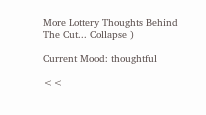More Lottery Thoughts Behind The Cut... Collapse )

Current Mood: thoughtful

<<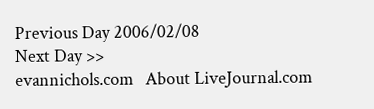Previous Day 2006/02/08
Next Day >>
evannichols.com   About LiveJournal.com